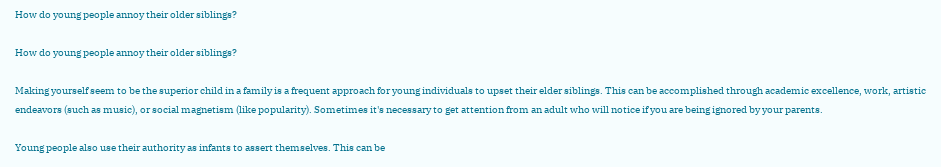How do young people annoy their older siblings?

How do young people annoy their older siblings?

Making yourself seem to be the superior child in a family is a frequent approach for young individuals to upset their elder siblings. This can be accomplished through academic excellence, work, artistic endeavors (such as music), or social magnetism (like popularity). Sometimes it's necessary to get attention from an adult who will notice if you are being ignored by your parents.

Young people also use their authority as infants to assert themselves. This can be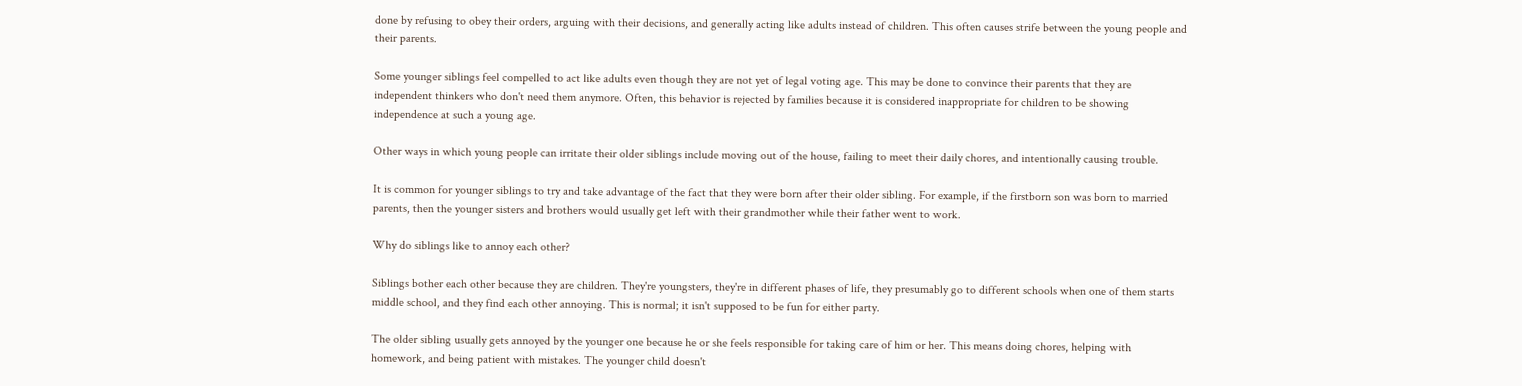done by refusing to obey their orders, arguing with their decisions, and generally acting like adults instead of children. This often causes strife between the young people and their parents.

Some younger siblings feel compelled to act like adults even though they are not yet of legal voting age. This may be done to convince their parents that they are independent thinkers who don't need them anymore. Often, this behavior is rejected by families because it is considered inappropriate for children to be showing independence at such a young age.

Other ways in which young people can irritate their older siblings include moving out of the house, failing to meet their daily chores, and intentionally causing trouble.

It is common for younger siblings to try and take advantage of the fact that they were born after their older sibling. For example, if the firstborn son was born to married parents, then the younger sisters and brothers would usually get left with their grandmother while their father went to work.

Why do siblings like to annoy each other?

Siblings bother each other because they are children. They're youngsters, they're in different phases of life, they presumably go to different schools when one of them starts middle school, and they find each other annoying. This is normal; it isn't supposed to be fun for either party.

The older sibling usually gets annoyed by the younger one because he or she feels responsible for taking care of him or her. This means doing chores, helping with homework, and being patient with mistakes. The younger child doesn't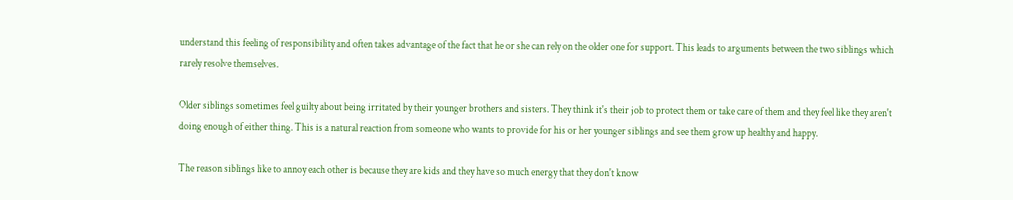understand this feeling of responsibility and often takes advantage of the fact that he or she can rely on the older one for support. This leads to arguments between the two siblings which rarely resolve themselves.

Older siblings sometimes feel guilty about being irritated by their younger brothers and sisters. They think it's their job to protect them or take care of them and they feel like they aren't doing enough of either thing. This is a natural reaction from someone who wants to provide for his or her younger siblings and see them grow up healthy and happy.

The reason siblings like to annoy each other is because they are kids and they have so much energy that they don't know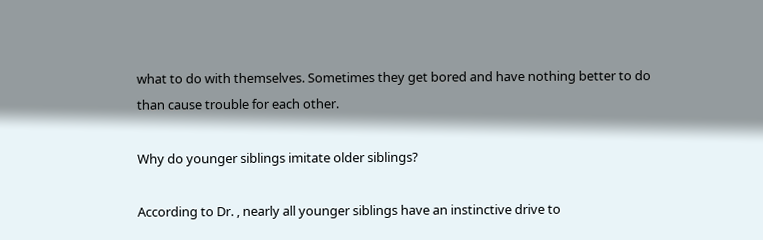what to do with themselves. Sometimes they get bored and have nothing better to do than cause trouble for each other.

Why do younger siblings imitate older siblings?

According to Dr. , nearly all younger siblings have an instinctive drive to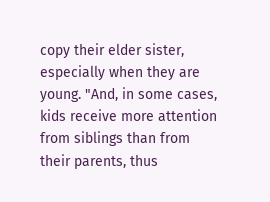copy their elder sister, especially when they are young. "And, in some cases, kids receive more attention from siblings than from their parents, thus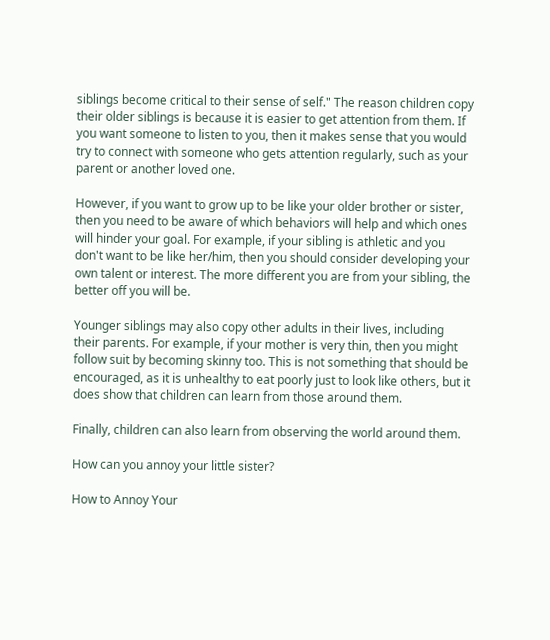siblings become critical to their sense of self." The reason children copy their older siblings is because it is easier to get attention from them. If you want someone to listen to you, then it makes sense that you would try to connect with someone who gets attention regularly, such as your parent or another loved one.

However, if you want to grow up to be like your older brother or sister, then you need to be aware of which behaviors will help and which ones will hinder your goal. For example, if your sibling is athletic and you don't want to be like her/him, then you should consider developing your own talent or interest. The more different you are from your sibling, the better off you will be.

Younger siblings may also copy other adults in their lives, including their parents. For example, if your mother is very thin, then you might follow suit by becoming skinny too. This is not something that should be encouraged, as it is unhealthy to eat poorly just to look like others, but it does show that children can learn from those around them.

Finally, children can also learn from observing the world around them.

How can you annoy your little sister?

How to Annoy Your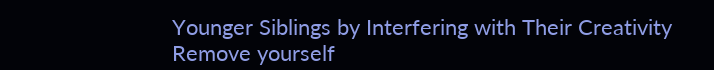Younger Siblings by Interfering with Their Creativity Remove yourself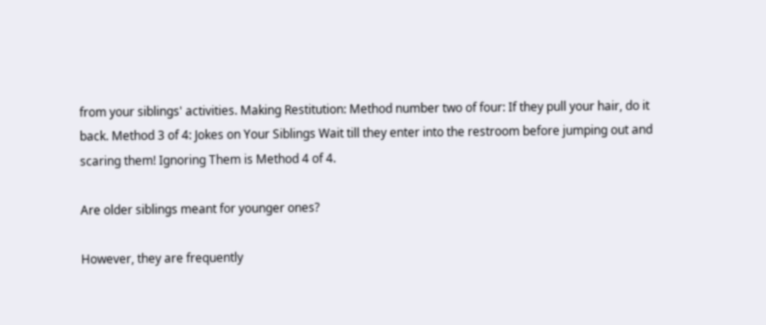from your siblings' activities. Making Restitution: Method number two of four: If they pull your hair, do it back. Method 3 of 4: Jokes on Your Siblings Wait till they enter into the restroom before jumping out and scaring them! Ignoring Them is Method 4 of 4.

Are older siblings meant for younger ones?

However, they are frequently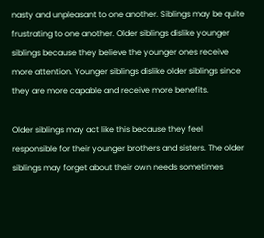nasty and unpleasant to one another. Siblings may be quite frustrating to one another. Older siblings dislike younger siblings because they believe the younger ones receive more attention. Younger siblings dislike older siblings since they are more capable and receive more benefits.

Older siblings may act like this because they feel responsible for their younger brothers and sisters. The older siblings may forget about their own needs sometimes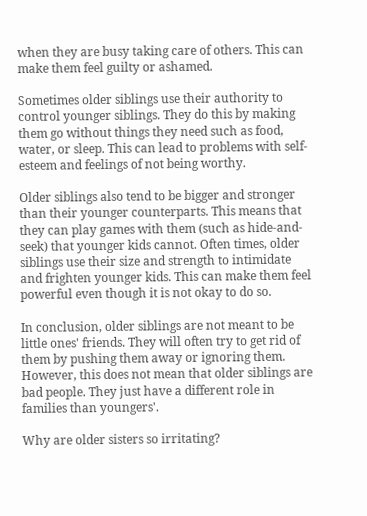when they are busy taking care of others. This can make them feel guilty or ashamed.

Sometimes older siblings use their authority to control younger siblings. They do this by making them go without things they need such as food, water, or sleep. This can lead to problems with self-esteem and feelings of not being worthy.

Older siblings also tend to be bigger and stronger than their younger counterparts. This means that they can play games with them (such as hide-and-seek) that younger kids cannot. Often times, older siblings use their size and strength to intimidate and frighten younger kids. This can make them feel powerful even though it is not okay to do so.

In conclusion, older siblings are not meant to be little ones' friends. They will often try to get rid of them by pushing them away or ignoring them. However, this does not mean that older siblings are bad people. They just have a different role in families than youngers'.

Why are older sisters so irritating?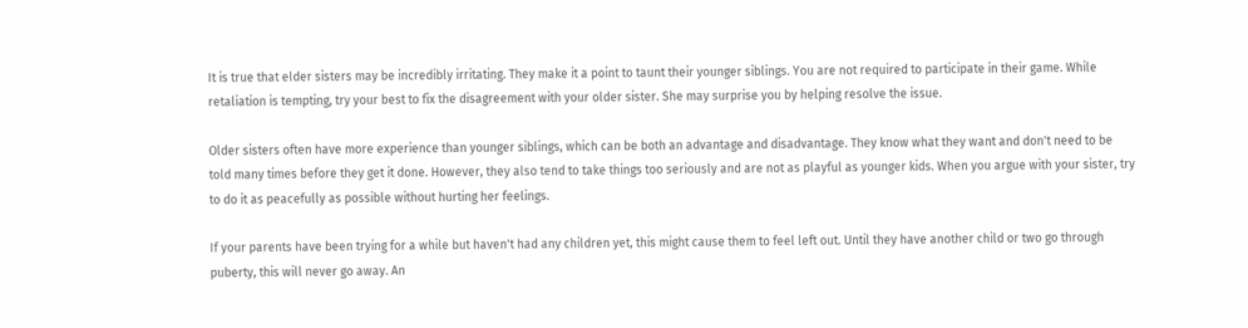It is true that elder sisters may be incredibly irritating. They make it a point to taunt their younger siblings. You are not required to participate in their game. While retaliation is tempting, try your best to fix the disagreement with your older sister. She may surprise you by helping resolve the issue.

Older sisters often have more experience than younger siblings, which can be both an advantage and disadvantage. They know what they want and don't need to be told many times before they get it done. However, they also tend to take things too seriously and are not as playful as younger kids. When you argue with your sister, try to do it as peacefully as possible without hurting her feelings.

If your parents have been trying for a while but haven't had any children yet, this might cause them to feel left out. Until they have another child or two go through puberty, this will never go away. An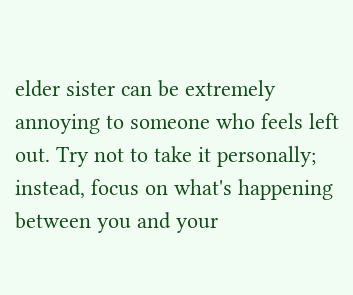elder sister can be extremely annoying to someone who feels left out. Try not to take it personally; instead, focus on what's happening between you and your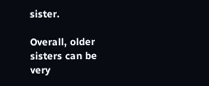sister.

Overall, older sisters can be very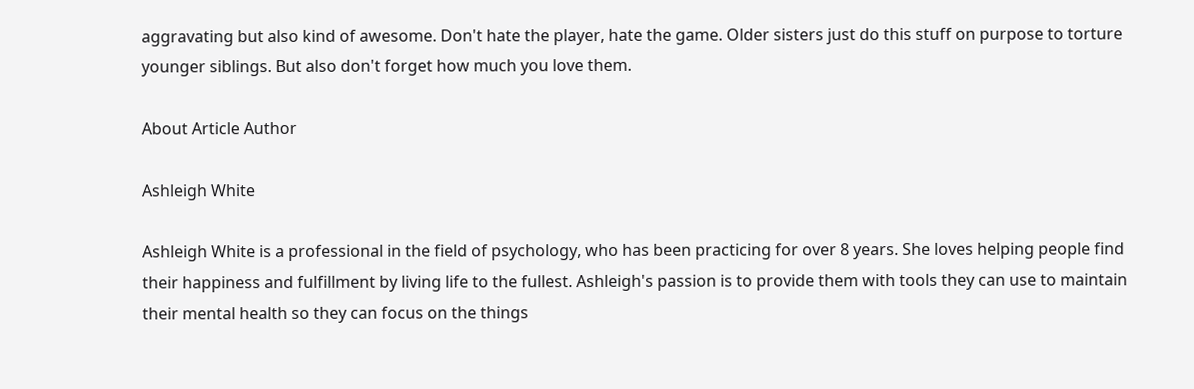aggravating but also kind of awesome. Don't hate the player, hate the game. Older sisters just do this stuff on purpose to torture younger siblings. But also don't forget how much you love them.

About Article Author

Ashleigh White

Ashleigh White is a professional in the field of psychology, who has been practicing for over 8 years. She loves helping people find their happiness and fulfillment by living life to the fullest. Ashleigh's passion is to provide them with tools they can use to maintain their mental health so they can focus on the things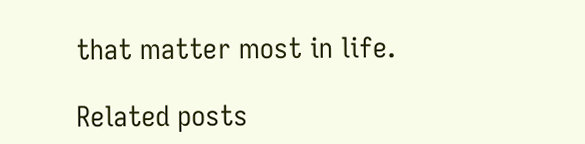that matter most in life.

Related posts